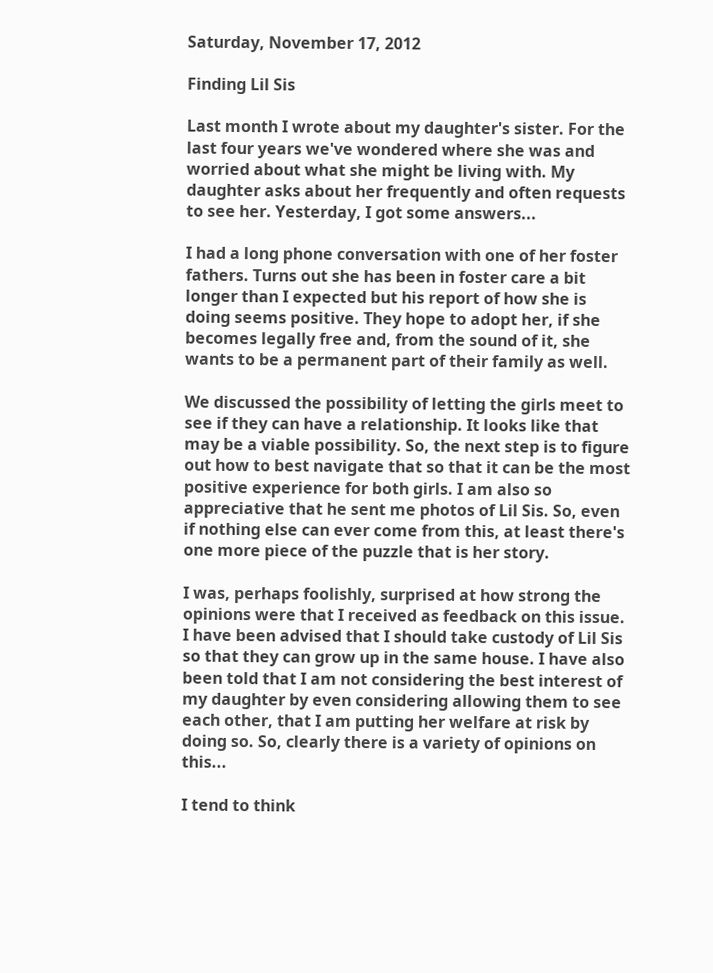Saturday, November 17, 2012

Finding Lil Sis

Last month I wrote about my daughter's sister. For the last four years we've wondered where she was and worried about what she might be living with. My daughter asks about her frequently and often requests to see her. Yesterday, I got some answers...

I had a long phone conversation with one of her foster fathers. Turns out she has been in foster care a bit longer than I expected but his report of how she is doing seems positive. They hope to adopt her, if she becomes legally free and, from the sound of it, she wants to be a permanent part of their family as well.

We discussed the possibility of letting the girls meet to see if they can have a relationship. It looks like that may be a viable possibility. So, the next step is to figure out how to best navigate that so that it can be the most positive experience for both girls. I am also so appreciative that he sent me photos of Lil Sis. So, even if nothing else can ever come from this, at least there's one more piece of the puzzle that is her story.

I was, perhaps foolishly, surprised at how strong the opinions were that I received as feedback on this issue. I have been advised that I should take custody of Lil Sis so that they can grow up in the same house. I have also been told that I am not considering the best interest of my daughter by even considering allowing them to see each other, that I am putting her welfare at risk by doing so. So, clearly there is a variety of opinions on this...

I tend to think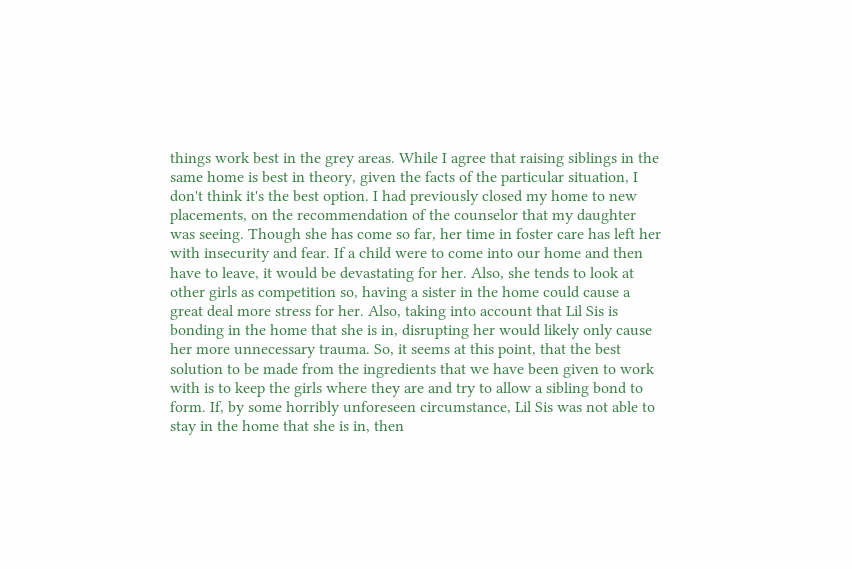things work best in the grey areas. While I agree that raising siblings in the same home is best in theory, given the facts of the particular situation, I don't think it's the best option. I had previously closed my home to new placements, on the recommendation of the counselor that my daughter was seeing. Though she has come so far, her time in foster care has left her with insecurity and fear. If a child were to come into our home and then have to leave, it would be devastating for her. Also, she tends to look at other girls as competition so, having a sister in the home could cause a great deal more stress for her. Also, taking into account that Lil Sis is bonding in the home that she is in, disrupting her would likely only cause her more unnecessary trauma. So, it seems at this point, that the best solution to be made from the ingredients that we have been given to work with is to keep the girls where they are and try to allow a sibling bond to form. If, by some horribly unforeseen circumstance, Lil Sis was not able to stay in the home that she is in, then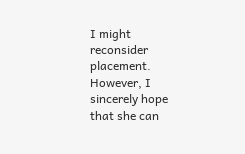I might reconsider placement. However, I sincerely hope that she can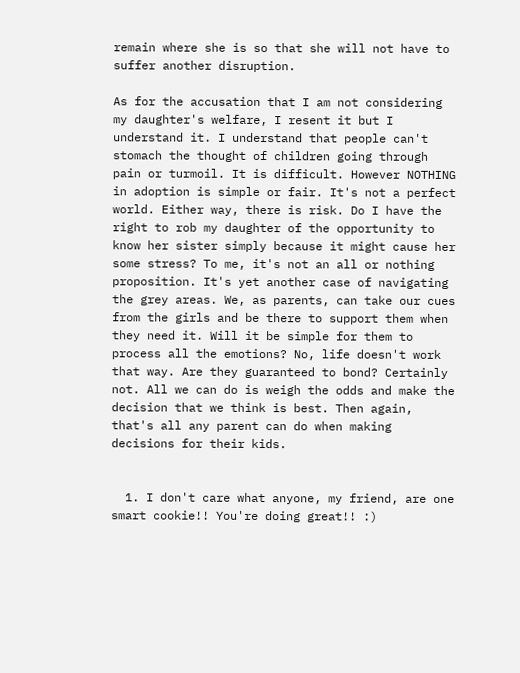remain where she is so that she will not have to suffer another disruption.

As for the accusation that I am not considering my daughter's welfare, I resent it but I understand it. I understand that people can't stomach the thought of children going through pain or turmoil. It is difficult. However NOTHING in adoption is simple or fair. It's not a perfect world. Either way, there is risk. Do I have the right to rob my daughter of the opportunity to know her sister simply because it might cause her some stress? To me, it's not an all or nothing proposition. It's yet another case of navigating the grey areas. We, as parents, can take our cues from the girls and be there to support them when they need it. Will it be simple for them to process all the emotions? No, life doesn't work that way. Are they guaranteed to bond? Certainly not. All we can do is weigh the odds and make the decision that we think is best. Then again, that's all any parent can do when making decisions for their kids.


  1. I don't care what anyone, my friend, are one smart cookie!! You're doing great!! :)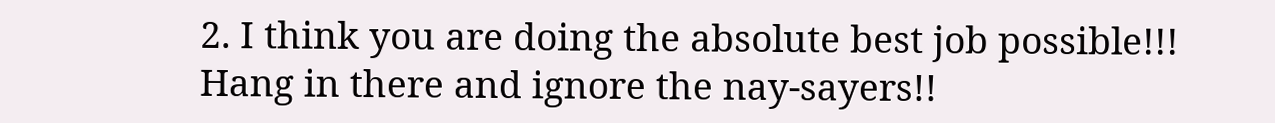2. I think you are doing the absolute best job possible!!! Hang in there and ignore the nay-sayers!!